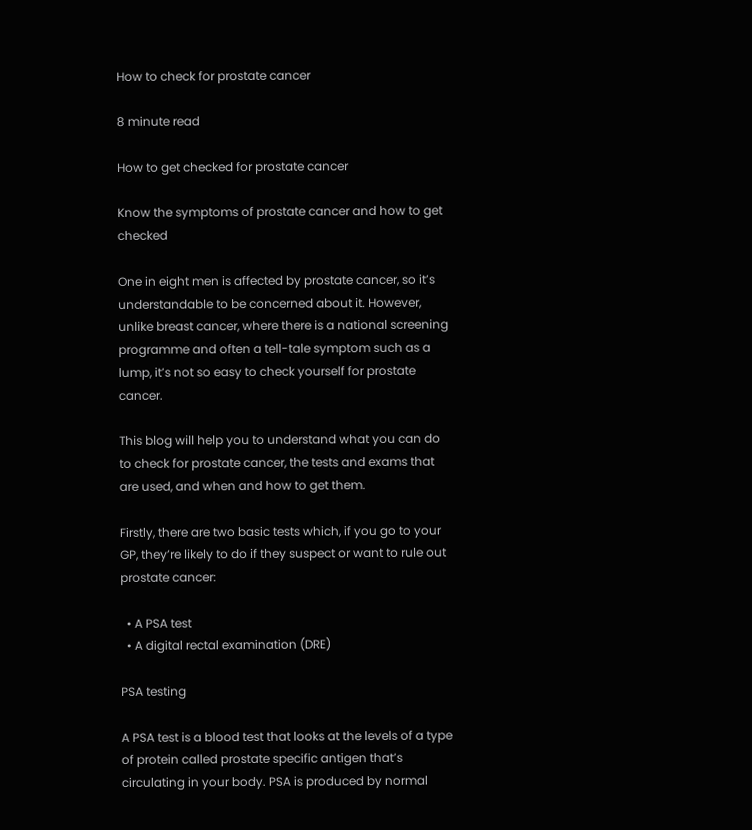How to check for prostate cancer

8 minute read

How to get checked for prostate cancer

Know the symptoms of prostate cancer and how to get checked

One in eight men is affected by prostate cancer, so it’s understandable to be concerned about it. However, unlike breast cancer, where there is a national screening programme and often a tell-tale symptom such as a lump, it’s not so easy to check yourself for prostate cancer.

This blog will help you to understand what you can do to check for prostate cancer, the tests and exams that are used, and when and how to get them.

Firstly, there are two basic tests which, if you go to your GP, they’re likely to do if they suspect or want to rule out prostate cancer:

  • A PSA test
  • A digital rectal examination (DRE)

PSA testing

A PSA test is a blood test that looks at the levels of a type of protein called prostate specific antigen that’s circulating in your body. PSA is produced by normal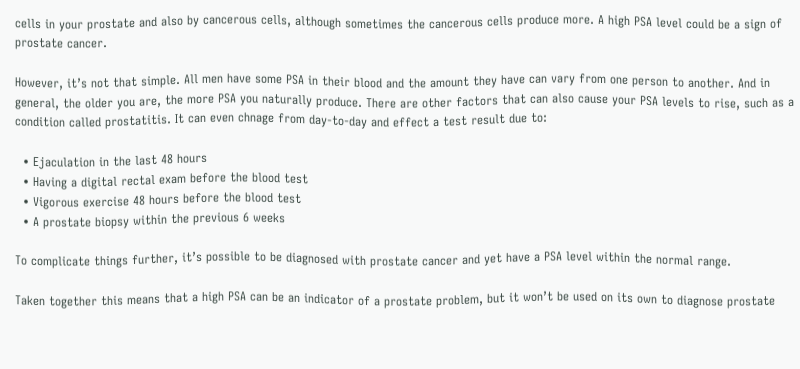cells in your prostate and also by cancerous cells, although sometimes the cancerous cells produce more. A high PSA level could be a sign of prostate cancer.

However, it’s not that simple. All men have some PSA in their blood and the amount they have can vary from one person to another. And in general, the older you are, the more PSA you naturally produce. There are other factors that can also cause your PSA levels to rise, such as a condition called prostatitis. It can even chnage from day-to-day and effect a test result due to:

  • Ejaculation in the last 48 hours
  • Having a digital rectal exam before the blood test
  • Vigorous exercise 48 hours before the blood test
  • A prostate biopsy within the previous 6 weeks

To complicate things further, it’s possible to be diagnosed with prostate cancer and yet have a PSA level within the normal range.

Taken together this means that a high PSA can be an indicator of a prostate problem, but it won’t be used on its own to diagnose prostate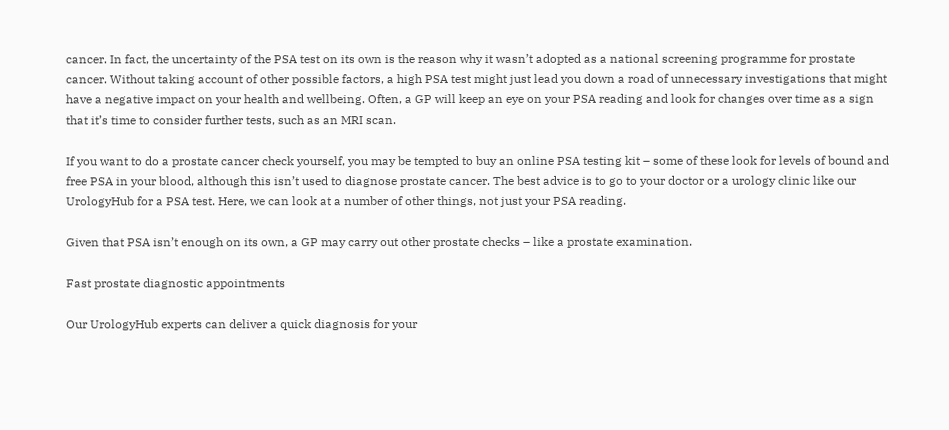cancer. In fact, the uncertainty of the PSA test on its own is the reason why it wasn’t adopted as a national screening programme for prostate cancer. Without taking account of other possible factors, a high PSA test might just lead you down a road of unnecessary investigations that might have a negative impact on your health and wellbeing. Often, a GP will keep an eye on your PSA reading and look for changes over time as a sign that it’s time to consider further tests, such as an MRI scan.

If you want to do a prostate cancer check yourself, you may be tempted to buy an online PSA testing kit – some of these look for levels of bound and free PSA in your blood, although this isn’t used to diagnose prostate cancer. The best advice is to go to your doctor or a urology clinic like our UrologyHub for a PSA test. Here, we can look at a number of other things, not just your PSA reading.

Given that PSA isn’t enough on its own, a GP may carry out other prostate checks – like a prostate examination.

Fast prostate diagnostic appointments

Our UrologyHub experts can deliver a quick diagnosis for your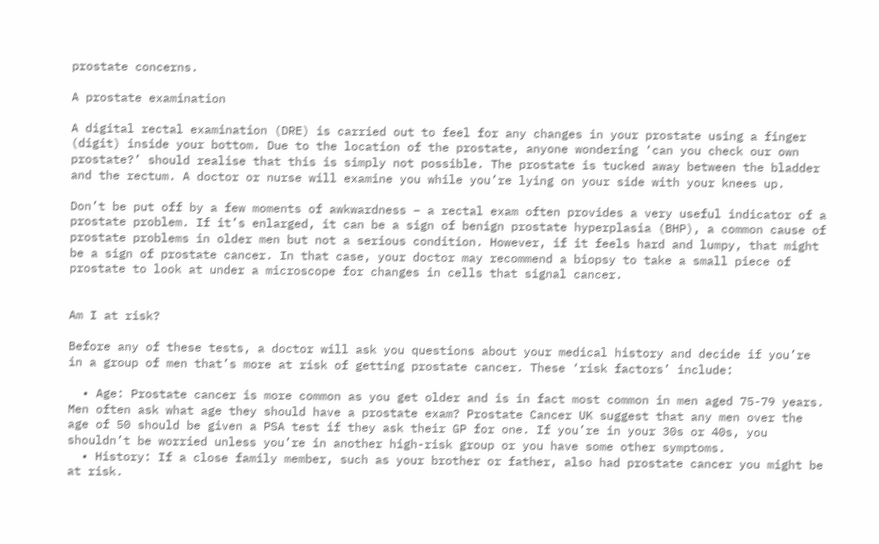prostate concerns.

A prostate examination

A digital rectal examination (DRE) is carried out to feel for any changes in your prostate using a finger (digit) inside your bottom. Due to the location of the prostate, anyone wondering ‘can you check our own prostate?’ should realise that this is simply not possible. The prostate is tucked away between the bladder and the rectum. A doctor or nurse will examine you while you’re lying on your side with your knees up.

Don’t be put off by a few moments of awkwardness – a rectal exam often provides a very useful indicator of a prostate problem. If it’s enlarged, it can be a sign of benign prostate hyperplasia (BHP), a common cause of prostate problems in older men but not a serious condition. However, if it feels hard and lumpy, that might be a sign of prostate cancer. In that case, your doctor may recommend a biopsy to take a small piece of prostate to look at under a microscope for changes in cells that signal cancer.


Am I at risk?

Before any of these tests, a doctor will ask you questions about your medical history and decide if you’re in a group of men that’s more at risk of getting prostate cancer. These ‘risk factors’ include:

  • Age: Prostate cancer is more common as you get older and is in fact most common in men aged 75-79 years. Men often ask what age they should have a prostate exam? Prostate Cancer UK suggest that any men over the age of 50 should be given a PSA test if they ask their GP for one. If you’re in your 30s or 40s, you shouldn’t be worried unless you’re in another high-risk group or you have some other symptoms.
  • History: If a close family member, such as your brother or father, also had prostate cancer you might be at risk.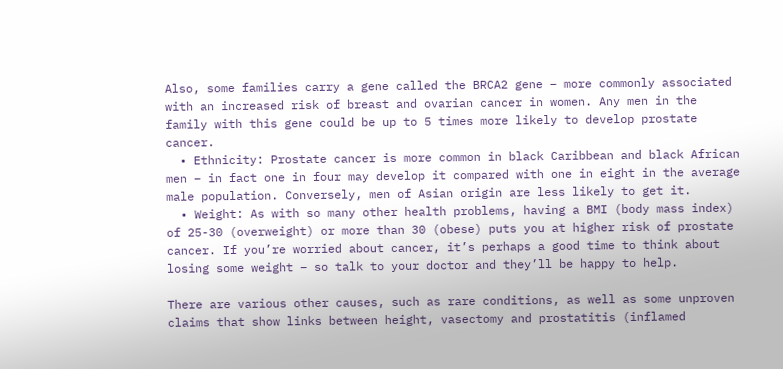Also, some families carry a gene called the BRCA2 gene – more commonly associated with an increased risk of breast and ovarian cancer in women. Any men in the family with this gene could be up to 5 times more likely to develop prostate cancer.
  • Ethnicity: Prostate cancer is more common in black Caribbean and black African men – in fact one in four may develop it compared with one in eight in the average male population. Conversely, men of Asian origin are less likely to get it.
  • Weight: As with so many other health problems, having a BMI (body mass index) of 25-30 (overweight) or more than 30 (obese) puts you at higher risk of prostate cancer. If you’re worried about cancer, it’s perhaps a good time to think about losing some weight – so talk to your doctor and they’ll be happy to help.

There are various other causes, such as rare conditions, as well as some unproven claims that show links between height, vasectomy and prostatitis (inflamed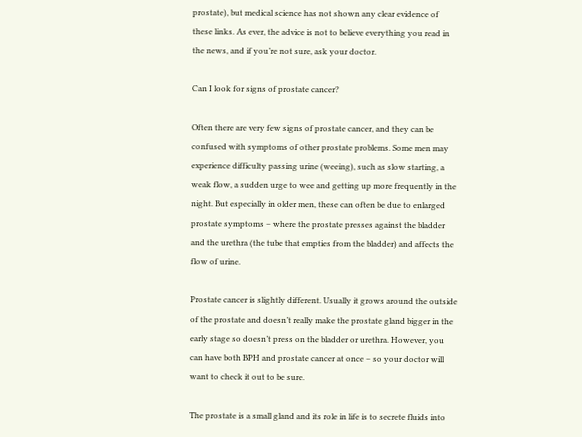prostate), but medical science has not shown any clear evidence of these links. As ever, the advice is not to believe everything you read in the news, and if you’re not sure, ask your doctor.

Can I look for signs of prostate cancer?

Often there are very few signs of prostate cancer, and they can be confused with symptoms of other prostate problems. Some men may experience difficulty passing urine (weeing), such as slow starting, a weak flow, a sudden urge to wee and getting up more frequently in the night. But especially in older men, these can often be due to enlarged prostate symptoms – where the prostate presses against the bladder and the urethra (the tube that empties from the bladder) and affects the flow of urine.

Prostate cancer is slightly different. Usually it grows around the outside of the prostate and doesn’t really make the prostate gland bigger in the early stage so doesn’t press on the bladder or urethra. However, you can have both BPH and prostate cancer at once – so your doctor will want to check it out to be sure.

The prostate is a small gland and its role in life is to secrete fluids into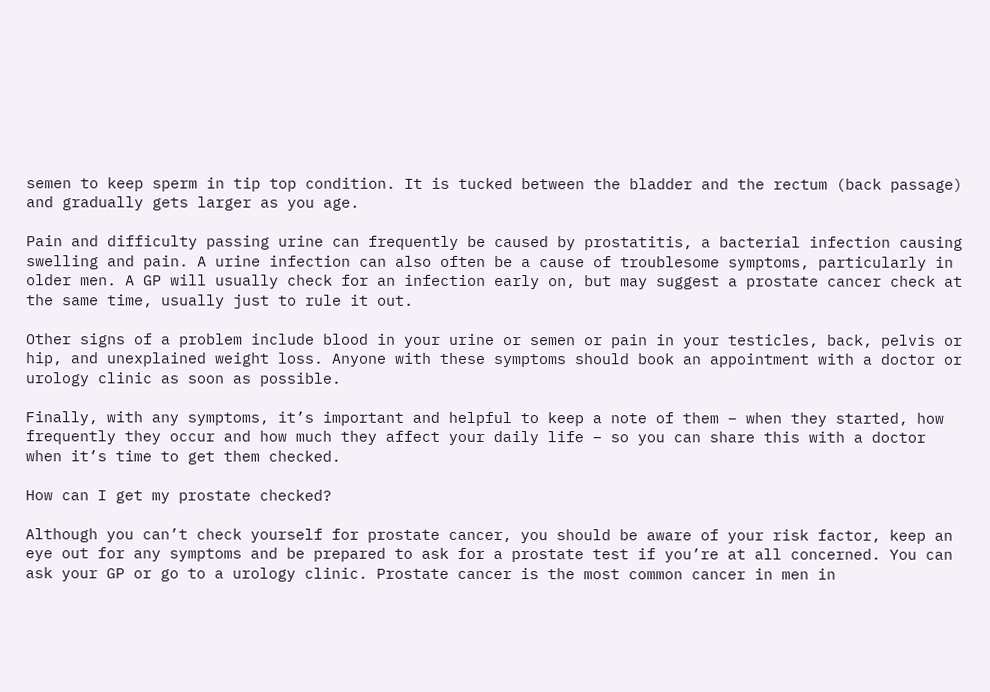semen to keep sperm in tip top condition. It is tucked between the bladder and the rectum (back passage) and gradually gets larger as you age.

Pain and difficulty passing urine can frequently be caused by prostatitis, a bacterial infection causing swelling and pain. A urine infection can also often be a cause of troublesome symptoms, particularly in older men. A GP will usually check for an infection early on, but may suggest a prostate cancer check at the same time, usually just to rule it out.

Other signs of a problem include blood in your urine or semen or pain in your testicles, back, pelvis or hip, and unexplained weight loss. Anyone with these symptoms should book an appointment with a doctor or urology clinic as soon as possible.

Finally, with any symptoms, it’s important and helpful to keep a note of them – when they started, how frequently they occur and how much they affect your daily life – so you can share this with a doctor when it’s time to get them checked.

How can I get my prostate checked?

Although you can’t check yourself for prostate cancer, you should be aware of your risk factor, keep an eye out for any symptoms and be prepared to ask for a prostate test if you’re at all concerned. You can ask your GP or go to a urology clinic. Prostate cancer is the most common cancer in men in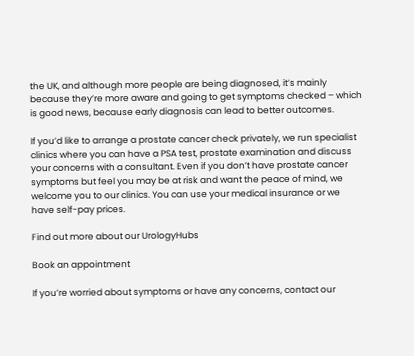the UK, and although more people are being diagnosed, it’s mainly because they’re more aware and going to get symptoms checked – which is good news, because early diagnosis can lead to better outcomes.

If you’d like to arrange a prostate cancer check privately, we run specialist clinics where you can have a PSA test, prostate examination and discuss your concerns with a consultant. Even if you don’t have prostate cancer symptoms but feel you may be at risk and want the peace of mind, we welcome you to our clinics. You can use your medical insurance or we have self-pay prices.

Find out more about our UrologyHubs

Book an appointment

If you’re worried about symptoms or have any concerns, contact our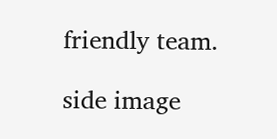friendly team.

side image